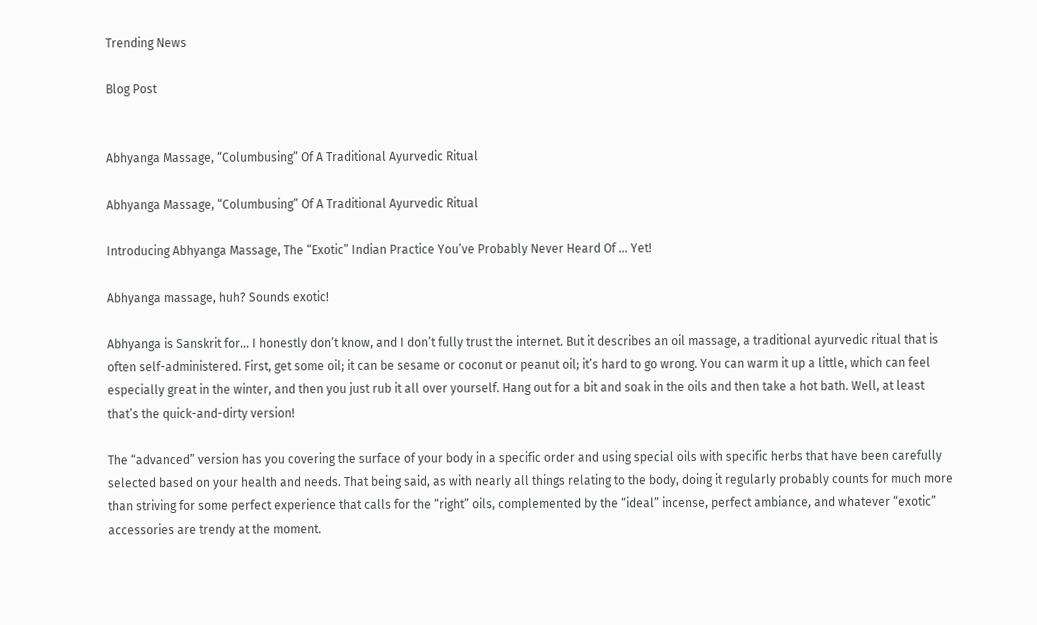Trending News

Blog Post


Abhyanga Massage, “Columbusing” Of A Traditional Ayurvedic Ritual

Abhyanga Massage, “Columbusing” Of A Traditional Ayurvedic Ritual

Introducing Abhyanga Massage, The “Exotic” Indian Practice You’ve Probably Never Heard Of … Yet!

Abhyanga massage, huh? Sounds exotic!

Abhyanga is Sanskrit for… I honestly don’t know, and I don’t fully trust the internet. But it describes an oil massage, a traditional ayurvedic ritual that is often self-administered. First, get some oil; it can be sesame or coconut or peanut oil; it’s hard to go wrong. You can warm it up a little, which can feel especially great in the winter, and then you just rub it all over yourself. Hang out for a bit and soak in the oils and then take a hot bath. Well, at least that’s the quick-and-dirty version!

The “advanced” version has you covering the surface of your body in a specific order and using special oils with specific herbs that have been carefully selected based on your health and needs. That being said, as with nearly all things relating to the body, doing it regularly probably counts for much more than striving for some perfect experience that calls for the “right” oils, complemented by the “ideal” incense, perfect ambiance, and whatever “exotic” accessories are trendy at the moment.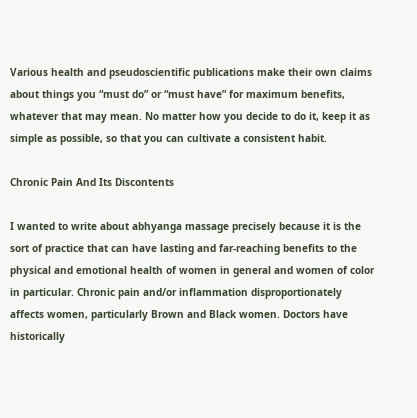Various health and pseudoscientific publications make their own claims about things you “must do” or “must have” for maximum benefits, whatever that may mean. No matter how you decide to do it, keep it as simple as possible, so that you can cultivate a consistent habit.

Chronic Pain And Its Discontents

I wanted to write about abhyanga massage precisely because it is the sort of practice that can have lasting and far-reaching benefits to the physical and emotional health of women in general and women of color in particular. Chronic pain and/or inflammation disproportionately affects women, particularly Brown and Black women. Doctors have historically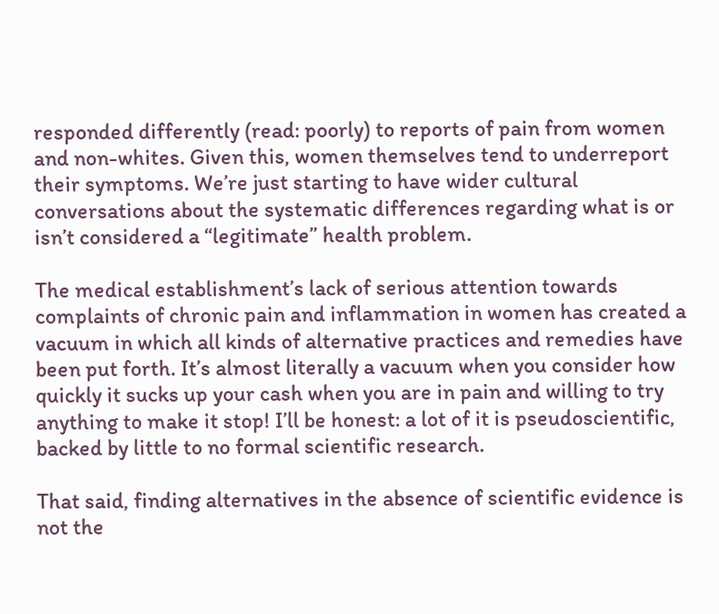responded differently (read: poorly) to reports of pain from women and non-whites. Given this, women themselves tend to underreport their symptoms. We’re just starting to have wider cultural conversations about the systematic differences regarding what is or isn’t considered a “legitimate” health problem.

The medical establishment’s lack of serious attention towards complaints of chronic pain and inflammation in women has created a vacuum in which all kinds of alternative practices and remedies have been put forth. It’s almost literally a vacuum when you consider how quickly it sucks up your cash when you are in pain and willing to try anything to make it stop! I’ll be honest: a lot of it is pseudoscientific, backed by little to no formal scientific research.

That said, finding alternatives in the absence of scientific evidence is not the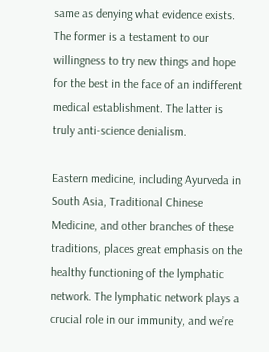same as denying what evidence exists. The former is a testament to our willingness to try new things and hope for the best in the face of an indifferent medical establishment. The latter is truly anti-science denialism.

Eastern medicine, including Ayurveda in South Asia, Traditional Chinese Medicine, and other branches of these traditions, places great emphasis on the healthy functioning of the lymphatic network. The lymphatic network plays a crucial role in our immunity, and we’re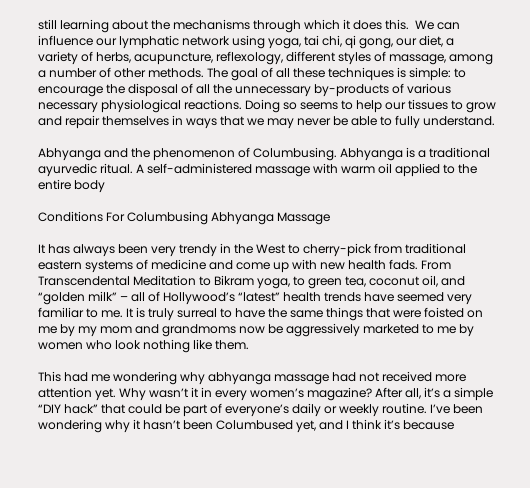still learning about the mechanisms through which it does this.  We can influence our lymphatic network using yoga, tai chi, qi gong, our diet, a variety of herbs, acupuncture, reflexology, different styles of massage, among a number of other methods. The goal of all these techniques is simple: to encourage the disposal of all the unnecessary by-products of various necessary physiological reactions. Doing so seems to help our tissues to grow and repair themselves in ways that we may never be able to fully understand.

Abhyanga and the phenomenon of Columbusing. Abhyanga is a traditional ayurvedic ritual. A self-administered massage with warm oil applied to the entire body

Conditions For Columbusing Abhyanga Massage

It has always been very trendy in the West to cherry-pick from traditional eastern systems of medicine and come up with new health fads. From Transcendental Meditation to Bikram yoga, to green tea, coconut oil, and “golden milk” – all of Hollywood’s “latest” health trends have seemed very familiar to me. It is truly surreal to have the same things that were foisted on me by my mom and grandmoms now be aggressively marketed to me by women who look nothing like them.

This had me wondering why abhyanga massage had not received more attention yet. Why wasn’t it in every women’s magazine? After all, it’s a simple “DIY hack” that could be part of everyone’s daily or weekly routine. I’ve been wondering why it hasn’t been Columbused yet, and I think it’s because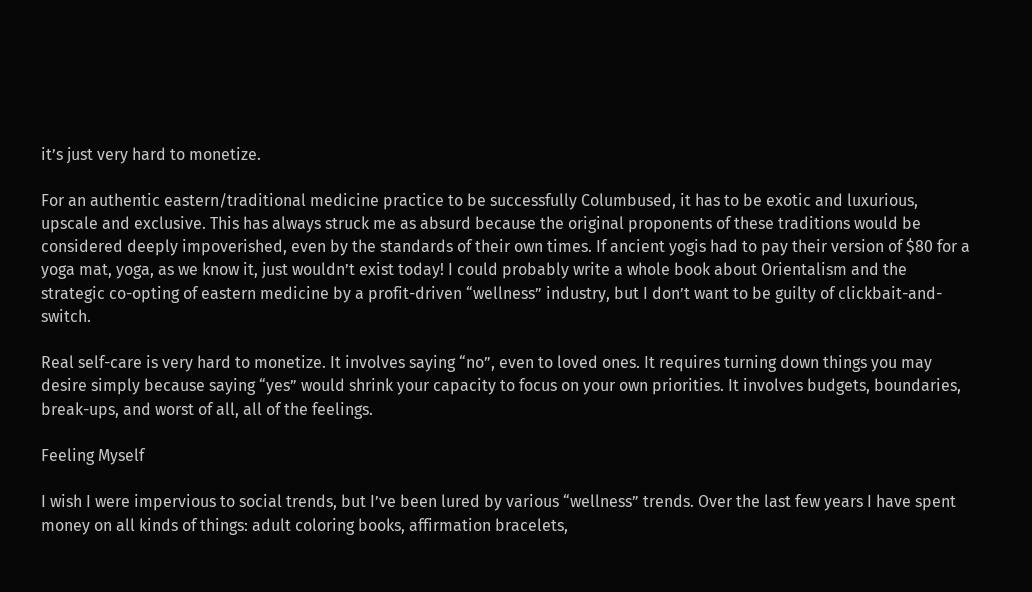it’s just very hard to monetize.

For an authentic eastern/traditional medicine practice to be successfully Columbused, it has to be exotic and luxurious, upscale and exclusive. This has always struck me as absurd because the original proponents of these traditions would be considered deeply impoverished, even by the standards of their own times. If ancient yogis had to pay their version of $80 for a yoga mat, yoga, as we know it, just wouldn’t exist today! I could probably write a whole book about Orientalism and the strategic co-opting of eastern medicine by a profit-driven “wellness” industry, but I don’t want to be guilty of clickbait-and-switch.

Real self-care is very hard to monetize. It involves saying “no”, even to loved ones. It requires turning down things you may desire simply because saying “yes” would shrink your capacity to focus on your own priorities. It involves budgets, boundaries, break-ups, and worst of all, all of the feelings.

Feeling Myself

I wish I were impervious to social trends, but I’ve been lured by various “wellness” trends. Over the last few years I have spent money on all kinds of things: adult coloring books, affirmation bracelets,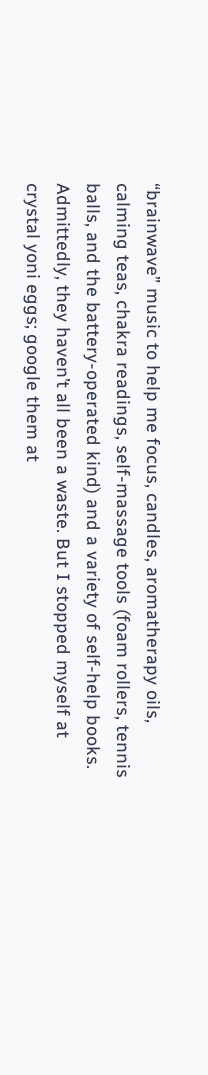“brainwave” music to help me focus, candles, aromatherapy oils, calming teas, chakra readings, self-massage tools (foam rollers, tennis balls, and the battery-operated kind) and a variety of self-help books. Admittedly, they haven’t all been a waste. But I stopped myself at crystal yoni eggs; google them at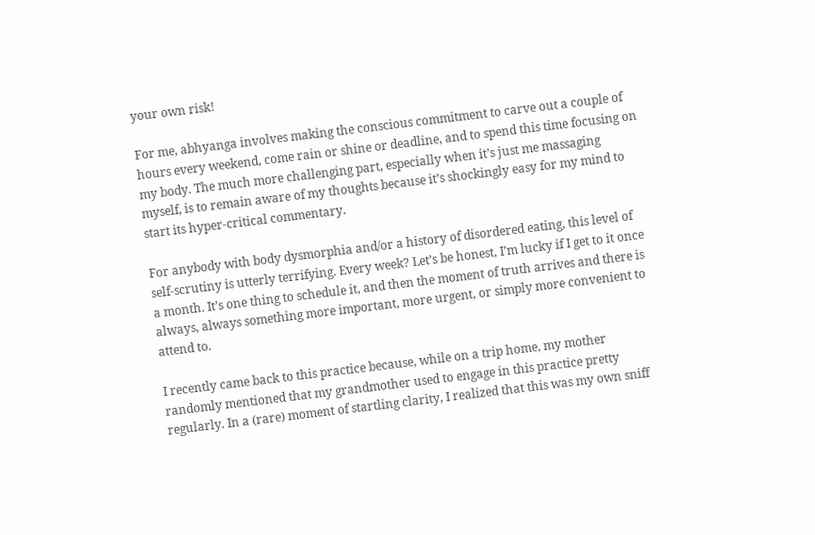your own risk!

For me, abhyanga involves making the conscious commitment to carve out a couple of hours every weekend, come rain or shine or deadline, and to spend this time focusing on my body. The much more challenging part, especially when it’s just me massaging myself, is to remain aware of my thoughts because it’s shockingly easy for my mind to start its hyper-critical commentary.

For anybody with body dysmorphia and/or a history of disordered eating, this level of self-scrutiny is utterly terrifying. Every week? Let’s be honest, I’m lucky if I get to it once a month. It’s one thing to schedule it, and then the moment of truth arrives and there is always, always something more important, more urgent, or simply more convenient to attend to.

I recently came back to this practice because, while on a trip home, my mother randomly mentioned that my grandmother used to engage in this practice pretty regularly. In a (rare) moment of startling clarity, I realized that this was my own sniff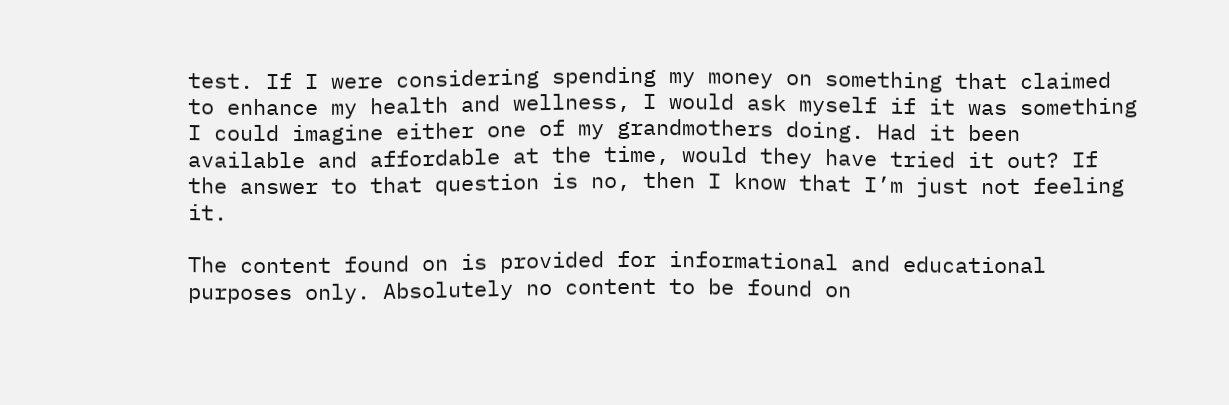test. If I were considering spending my money on something that claimed to enhance my health and wellness, I would ask myself if it was something I could imagine either one of my grandmothers doing. Had it been available and affordable at the time, would they have tried it out? If the answer to that question is no, then I know that I’m just not feeling it.

The content found on is provided for informational and educational purposes only. Absolutely no content to be found on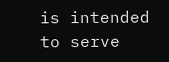is intended to serve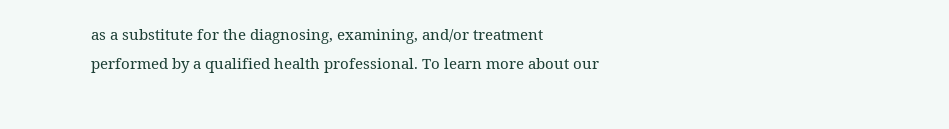as a substitute for the diagnosing, examining, and/or treatment performed by a qualified health professional. To learn more about our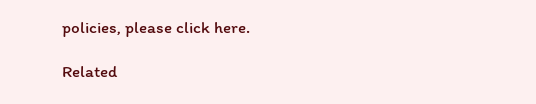policies, please click here.

Related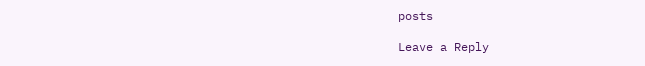posts

Leave a Reply